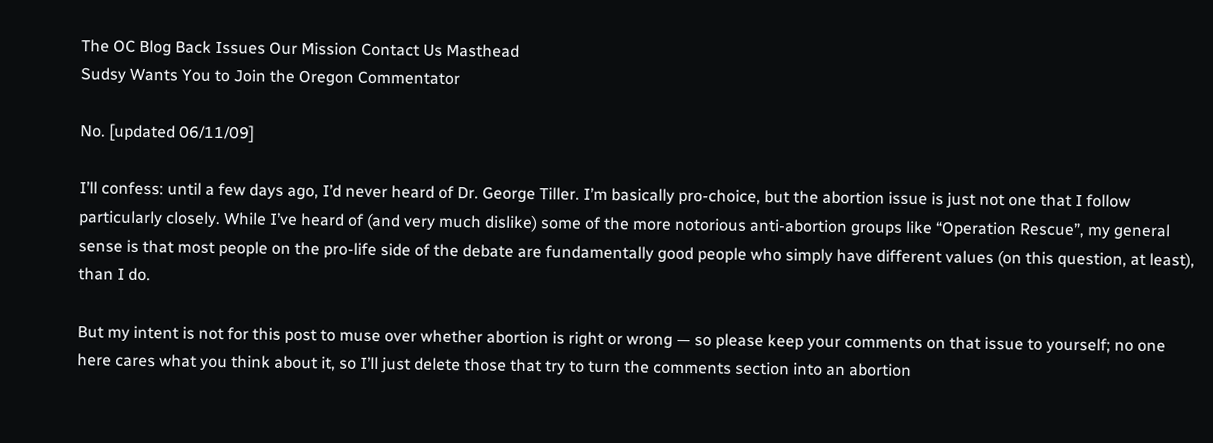The OC Blog Back Issues Our Mission Contact Us Masthead
Sudsy Wants You to Join the Oregon Commentator

No. [updated 06/11/09]

I’ll confess: until a few days ago, I’d never heard of Dr. George Tiller. I’m basically pro-choice, but the abortion issue is just not one that I follow particularly closely. While I’ve heard of (and very much dislike) some of the more notorious anti-abortion groups like “Operation Rescue”, my general sense is that most people on the pro-life side of the debate are fundamentally good people who simply have different values (on this question, at least), than I do.

But my intent is not for this post to muse over whether abortion is right or wrong — so please keep your comments on that issue to yourself; no one here cares what you think about it, so I’ll just delete those that try to turn the comments section into an abortion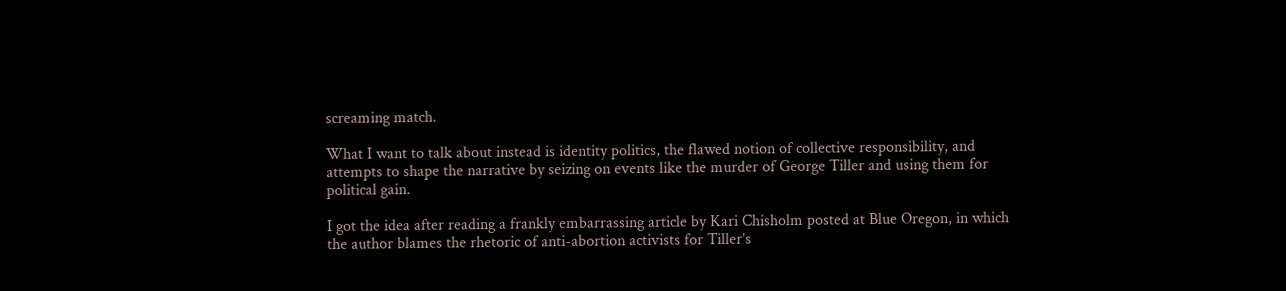screaming match.

What I want to talk about instead is identity politics, the flawed notion of collective responsibility, and attempts to shape the narrative by seizing on events like the murder of George Tiller and using them for political gain.

I got the idea after reading a frankly embarrassing article by Kari Chisholm posted at Blue Oregon, in which the author blames the rhetoric of anti-abortion activists for Tiller’s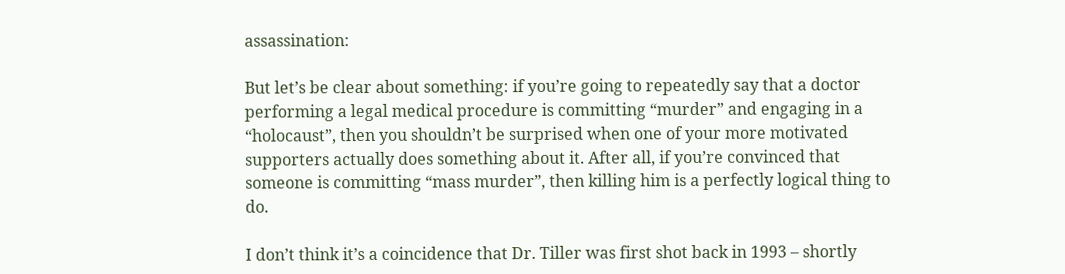assassination:

But let’s be clear about something: if you’re going to repeatedly say that a doctor performing a legal medical procedure is committing “murder” and engaging in a “holocaust”, then you shouldn’t be surprised when one of your more motivated supporters actually does something about it. After all, if you’re convinced that someone is committing “mass murder”, then killing him is a perfectly logical thing to do.

I don’t think it’s a coincidence that Dr. Tiller was first shot back in 1993 – shortly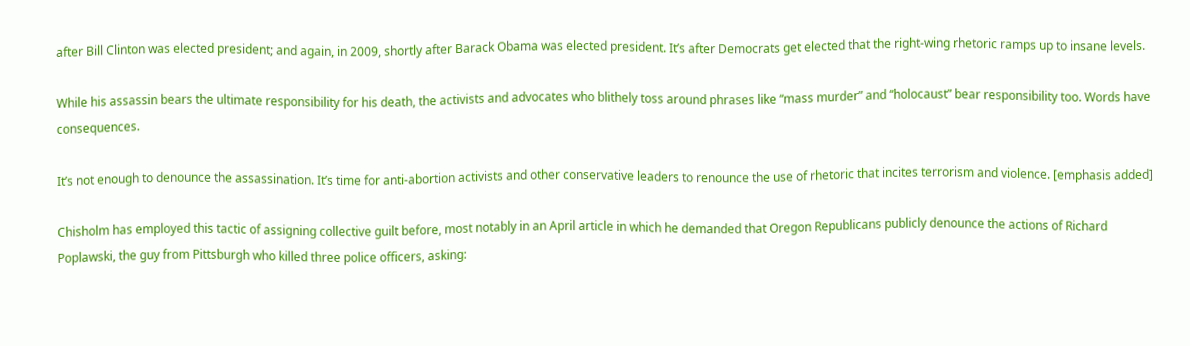after Bill Clinton was elected president; and again, in 2009, shortly after Barack Obama was elected president. It’s after Democrats get elected that the right-wing rhetoric ramps up to insane levels.

While his assassin bears the ultimate responsibility for his death, the activists and advocates who blithely toss around phrases like “mass murder” and “holocaust” bear responsibility too. Words have consequences.

It’s not enough to denounce the assassination. It’s time for anti-abortion activists and other conservative leaders to renounce the use of rhetoric that incites terrorism and violence. [emphasis added]

Chisholm has employed this tactic of assigning collective guilt before, most notably in an April article in which he demanded that Oregon Republicans publicly denounce the actions of Richard Poplawski, the guy from Pittsburgh who killed three police officers, asking: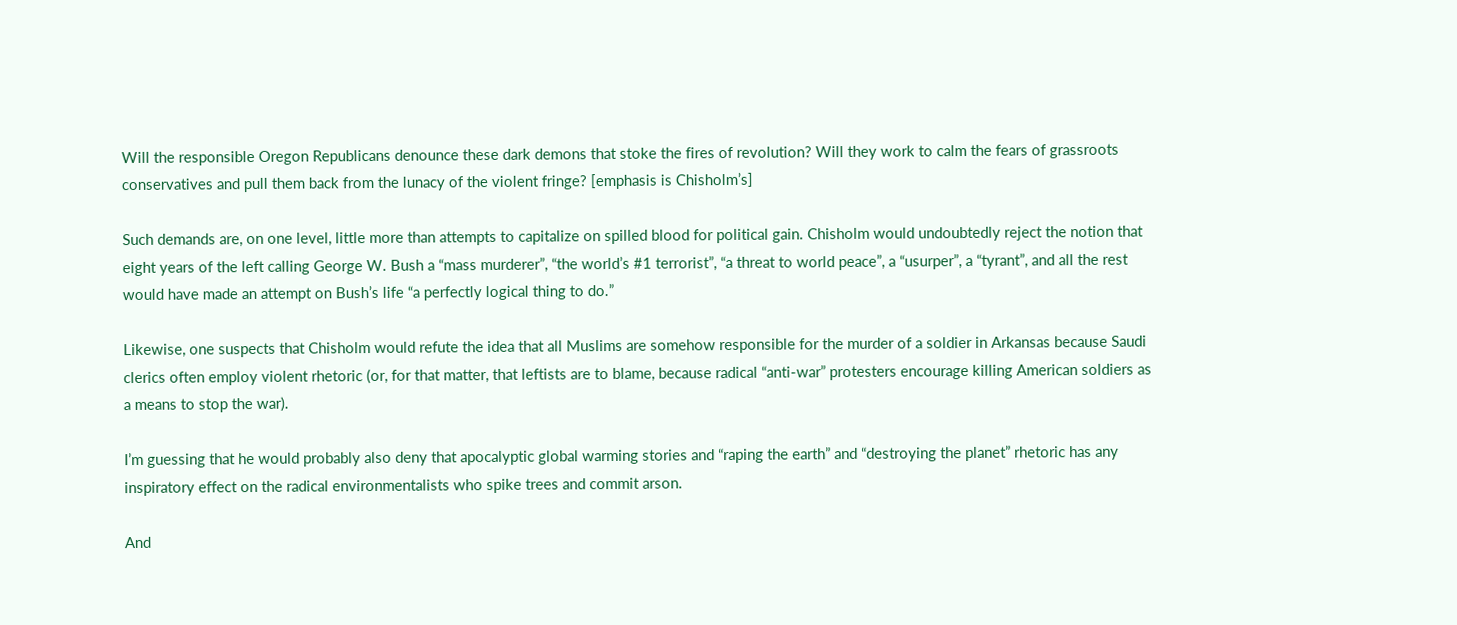Will the responsible Oregon Republicans denounce these dark demons that stoke the fires of revolution? Will they work to calm the fears of grassroots conservatives and pull them back from the lunacy of the violent fringe? [emphasis is Chisholm’s]

Such demands are, on one level, little more than attempts to capitalize on spilled blood for political gain. Chisholm would undoubtedly reject the notion that eight years of the left calling George W. Bush a “mass murderer”, “the world’s #1 terrorist”, “a threat to world peace”, a “usurper”, a “tyrant”, and all the rest would have made an attempt on Bush’s life “a perfectly logical thing to do.”

Likewise, one suspects that Chisholm would refute the idea that all Muslims are somehow responsible for the murder of a soldier in Arkansas because Saudi clerics often employ violent rhetoric (or, for that matter, that leftists are to blame, because radical “anti-war” protesters encourage killing American soldiers as a means to stop the war).

I’m guessing that he would probably also deny that apocalyptic global warming stories and “raping the earth” and “destroying the planet” rhetoric has any inspiratory effect on the radical environmentalists who spike trees and commit arson.

And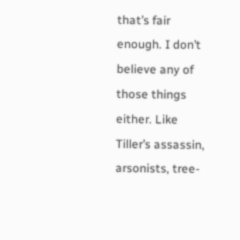that’s fair enough. I don’t believe any of those things either. Like Tiller’s assassin, arsonists, tree-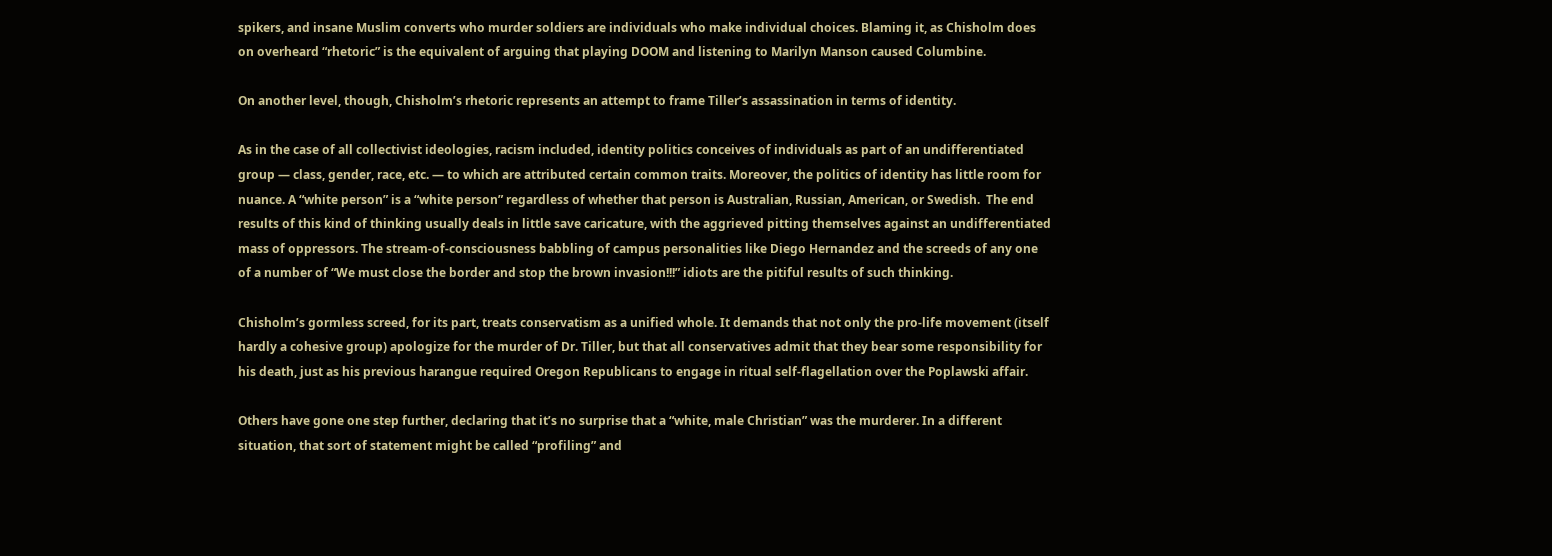spikers, and insane Muslim converts who murder soldiers are individuals who make individual choices. Blaming it, as Chisholm does on overheard “rhetoric” is the equivalent of arguing that playing DOOM and listening to Marilyn Manson caused Columbine.

On another level, though, Chisholm’s rhetoric represents an attempt to frame Tiller’s assassination in terms of identity.

As in the case of all collectivist ideologies, racism included, identity politics conceives of individuals as part of an undifferentiated group — class, gender, race, etc. — to which are attributed certain common traits. Moreover, the politics of identity has little room for nuance. A “white person” is a “white person” regardless of whether that person is Australian, Russian, American, or Swedish.  The end results of this kind of thinking usually deals in little save caricature, with the aggrieved pitting themselves against an undifferentiated mass of oppressors. The stream-of-consciousness babbling of campus personalities like Diego Hernandez and the screeds of any one of a number of “We must close the border and stop the brown invasion!!!” idiots are the pitiful results of such thinking.

Chisholm’s gormless screed, for its part, treats conservatism as a unified whole. It demands that not only the pro-life movement (itself hardly a cohesive group) apologize for the murder of Dr. Tiller, but that all conservatives admit that they bear some responsibility for his death, just as his previous harangue required Oregon Republicans to engage in ritual self-flagellation over the Poplawski affair.

Others have gone one step further, declaring that it’s no surprise that a “white, male Christian” was the murderer. In a different situation, that sort of statement might be called “profiling” and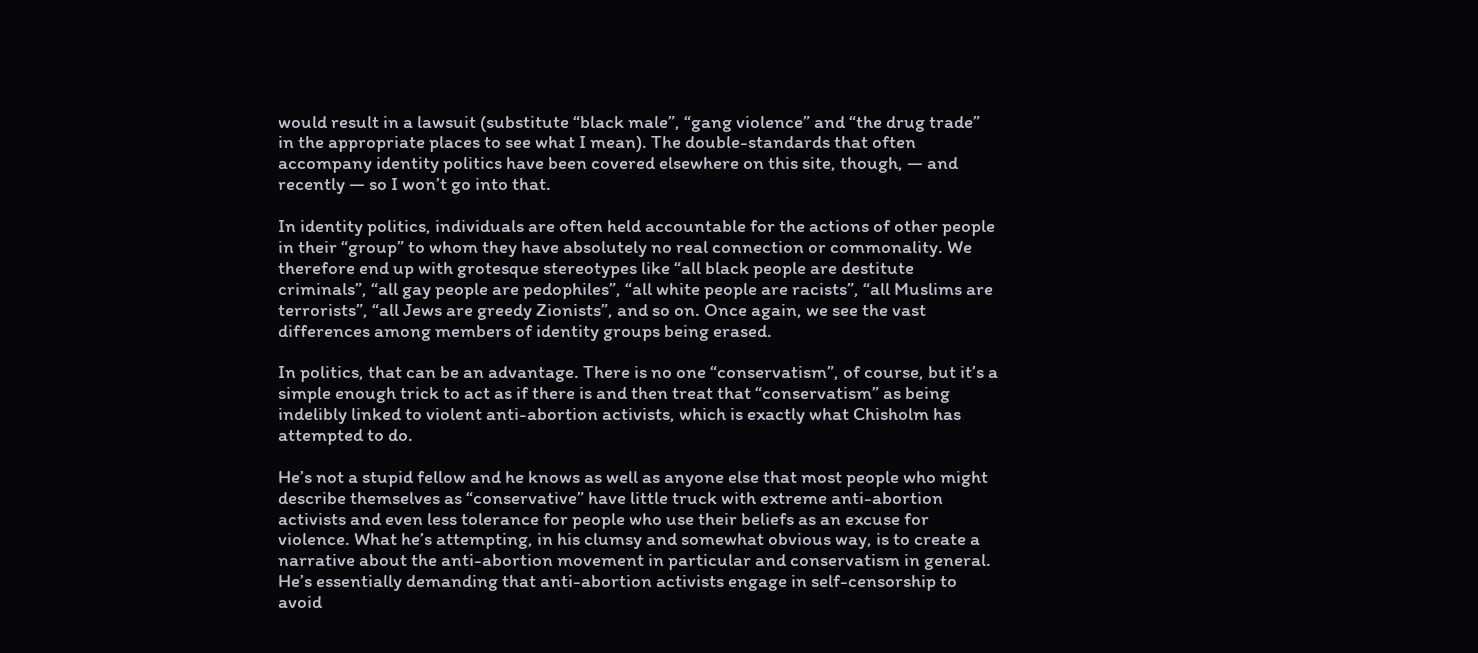would result in a lawsuit (substitute “black male”, “gang violence” and “the drug trade” in the appropriate places to see what I mean). The double-standards that often accompany identity politics have been covered elsewhere on this site, though, — and recently — so I won’t go into that.

In identity politics, individuals are often held accountable for the actions of other people in their “group” to whom they have absolutely no real connection or commonality. We therefore end up with grotesque stereotypes like “all black people are destitute criminals”, “all gay people are pedophiles”, “all white people are racists”, “all Muslims are terrorists”, “all Jews are greedy Zionists”, and so on. Once again, we see the vast differences among members of identity groups being erased.

In politics, that can be an advantage. There is no one “conservatism”, of course, but it’s a simple enough trick to act as if there is and then treat that “conservatism” as being indelibly linked to violent anti-abortion activists, which is exactly what Chisholm has attempted to do.

He’s not a stupid fellow and he knows as well as anyone else that most people who might describe themselves as “conservative” have little truck with extreme anti-abortion activists and even less tolerance for people who use their beliefs as an excuse for violence. What he’s attempting, in his clumsy and somewhat obvious way, is to create a narrative about the anti-abortion movement in particular and conservatism in general. He’s essentially demanding that anti-abortion activists engage in self-censorship to avoid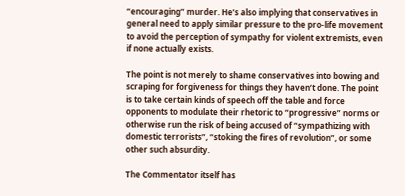“encouraging” murder. He’s also implying that conservatives in general need to apply similar pressure to the pro-life movement to avoid the perception of sympathy for violent extremists, even if none actually exists.

The point is not merely to shame conservatives into bowing and scraping for forgiveness for things they haven’t done. The point is to take certain kinds of speech off the table and force opponents to modulate their rhetoric to “progressive” norms or otherwise run the risk of being accused of “sympathizing with domestic terrorists”, “stoking the fires of revolution”, or some other such absurdity.

The Commentator itself has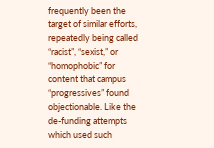frequently been the target of similar efforts, repeatedly being called “racist”, “sexist,” or “homophobic” for content that campus “progressives” found objectionable. Like the de-funding attempts which used such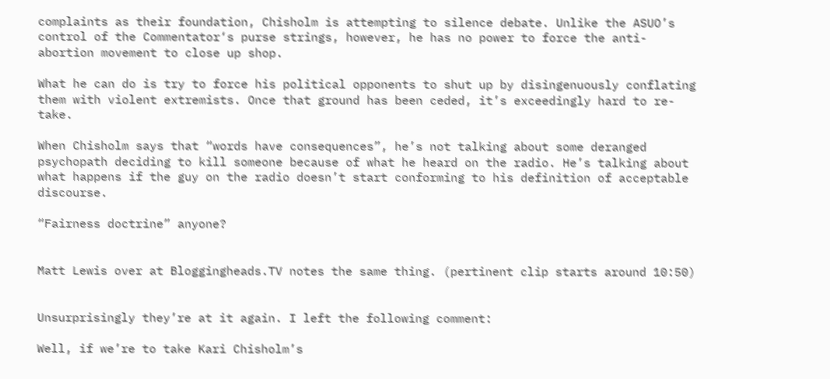complaints as their foundation, Chisholm is attempting to silence debate. Unlike the ASUO’s control of the Commentator‘s purse strings, however, he has no power to force the anti-abortion movement to close up shop.

What he can do is try to force his political opponents to shut up by disingenuously conflating them with violent extremists. Once that ground has been ceded, it’s exceedingly hard to re-take.

When Chisholm says that “words have consequences”, he’s not talking about some deranged psychopath deciding to kill someone because of what he heard on the radio. He’s talking about what happens if the guy on the radio doesn’t start conforming to his definition of acceptable discourse.

“Fairness doctrine” anyone?


Matt Lewis over at Bloggingheads.TV notes the same thing. (pertinent clip starts around 10:50)


Unsurprisingly they’re at it again. I left the following comment:

Well, if we’re to take Kari Chisholm’s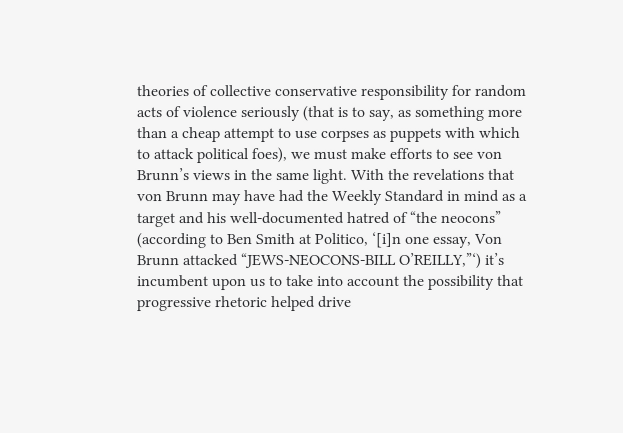theories of collective conservative responsibility for random acts of violence seriously (that is to say, as something more than a cheap attempt to use corpses as puppets with which to attack political foes), we must make efforts to see von Brunn’s views in the same light. With the revelations that von Brunn may have had the Weekly Standard in mind as a target and his well-documented hatred of “the neocons” (according to Ben Smith at Politico, ‘[i]n one essay, Von Brunn attacked “JEWS-NEOCONS-BILL O’REILLY,”‘) it’s incumbent upon us to take into account the possibility that progressive rhetoric helped drive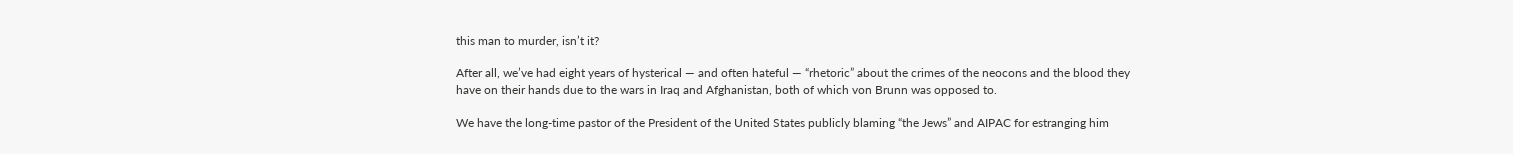this man to murder, isn’t it?

After all, we’ve had eight years of hysterical — and often hateful — “rhetoric” about the crimes of the neocons and the blood they have on their hands due to the wars in Iraq and Afghanistan, both of which von Brunn was opposed to.

We have the long-time pastor of the President of the United States publicly blaming “the Jews” and AIPAC for estranging him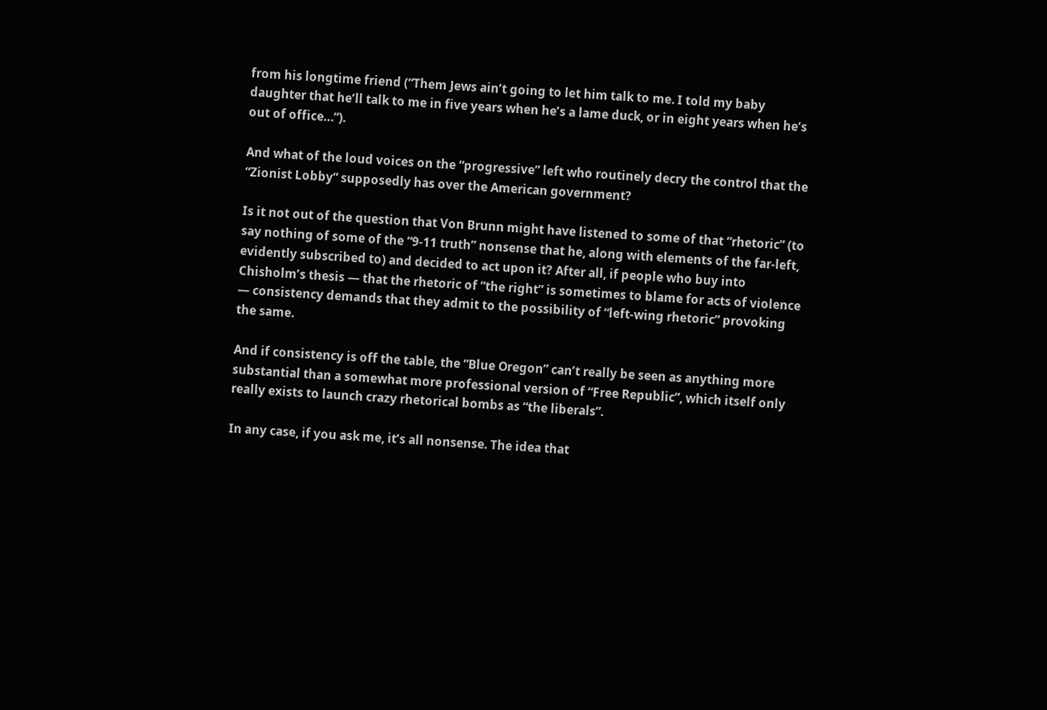from his longtime friend (“Them Jews ain’t going to let him talk to me. I told my baby daughter that he’ll talk to me in five years when he’s a lame duck, or in eight years when he’s out of office…”).

And what of the loud voices on the “progressive” left who routinely decry the control that the “Zionist Lobby” supposedly has over the American government?

Is it not out of the question that Von Brunn might have listened to some of that “rhetoric” (to say nothing of some of the “9-11 truth” nonsense that he, along with elements of the far-left, evidently subscribed to) and decided to act upon it? After all, if people who buy into Chisholm’s thesis — that the rhetoric of “the right” is sometimes to blame for acts of violence — consistency demands that they admit to the possibility of “left-wing rhetoric” provoking the same.

And if consistency is off the table, the “Blue Oregon” can’t really be seen as anything more substantial than a somewhat more professional version of “Free Republic”, which itself only really exists to launch crazy rhetorical bombs as “the liberals”.

In any case, if you ask me, it’s all nonsense. The idea that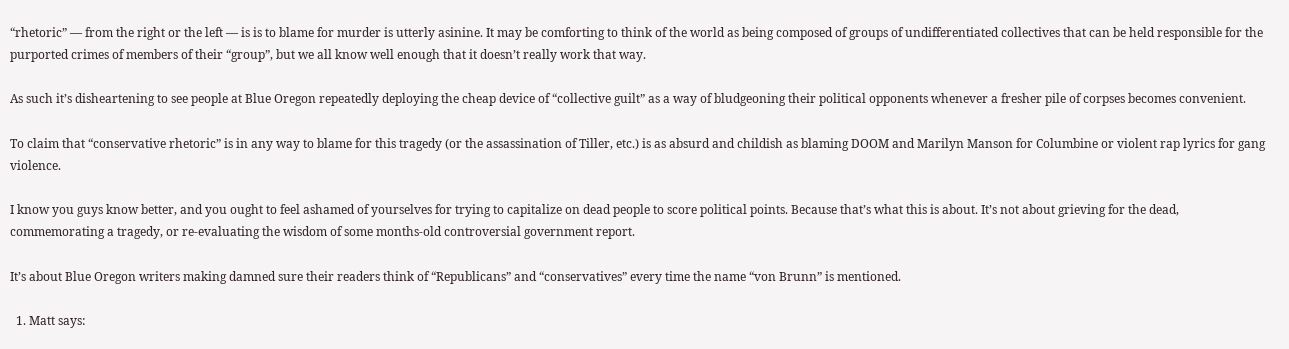“rhetoric” — from the right or the left — is is to blame for murder is utterly asinine. It may be comforting to think of the world as being composed of groups of undifferentiated collectives that can be held responsible for the purported crimes of members of their “group”, but we all know well enough that it doesn’t really work that way.

As such it’s disheartening to see people at Blue Oregon repeatedly deploying the cheap device of “collective guilt” as a way of bludgeoning their political opponents whenever a fresher pile of corpses becomes convenient.

To claim that “conservative rhetoric” is in any way to blame for this tragedy (or the assassination of Tiller, etc.) is as absurd and childish as blaming DOOM and Marilyn Manson for Columbine or violent rap lyrics for gang violence.

I know you guys know better, and you ought to feel ashamed of yourselves for trying to capitalize on dead people to score political points. Because that’s what this is about. It’s not about grieving for the dead, commemorating a tragedy, or re-evaluating the wisdom of some months-old controversial government report.

It’s about Blue Oregon writers making damned sure their readers think of “Republicans” and “conservatives” every time the name “von Brunn” is mentioned.

  1. Matt says: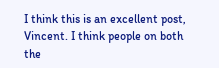I think this is an excellent post, Vincent. I think people on both the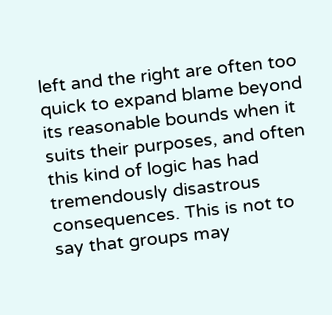left and the right are often too quick to expand blame beyond its reasonable bounds when it suits their purposes, and often this kind of logic has had tremendously disastrous consequences. This is not to say that groups may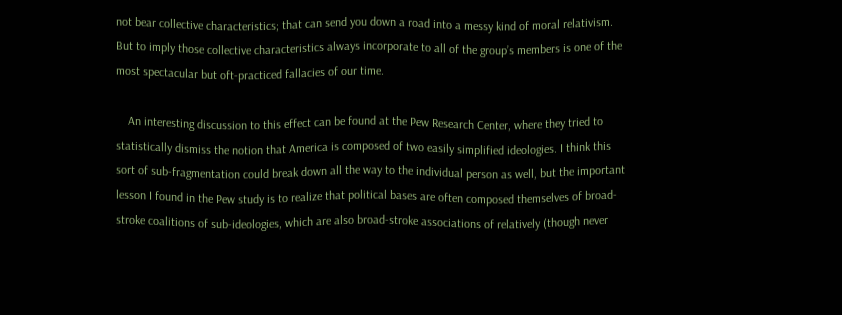not bear collective characteristics; that can send you down a road into a messy kind of moral relativism. But to imply those collective characteristics always incorporate to all of the group’s members is one of the most spectacular but oft-practiced fallacies of our time.

    An interesting discussion to this effect can be found at the Pew Research Center, where they tried to statistically dismiss the notion that America is composed of two easily simplified ideologies. I think this sort of sub-fragmentation could break down all the way to the individual person as well, but the important lesson I found in the Pew study is to realize that political bases are often composed themselves of broad-stroke coalitions of sub-ideologies, which are also broad-stroke associations of relatively (though never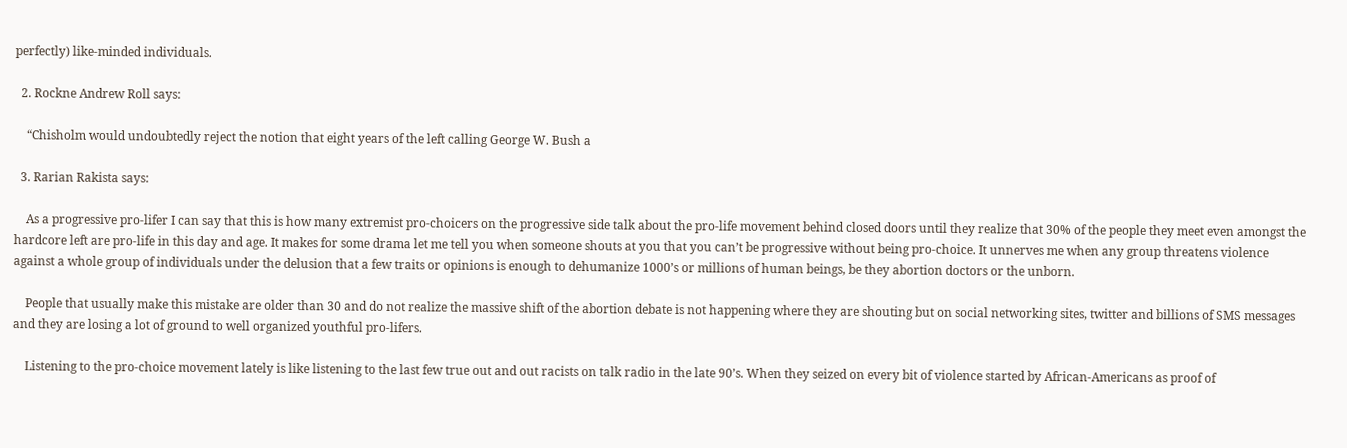perfectly) like-minded individuals.

  2. Rockne Andrew Roll says:

    “Chisholm would undoubtedly reject the notion that eight years of the left calling George W. Bush a

  3. Rarian Rakista says:

    As a progressive pro-lifer I can say that this is how many extremist pro-choicers on the progressive side talk about the pro-life movement behind closed doors until they realize that 30% of the people they meet even amongst the hardcore left are pro-life in this day and age. It makes for some drama let me tell you when someone shouts at you that you can’t be progressive without being pro-choice. It unnerves me when any group threatens violence against a whole group of individuals under the delusion that a few traits or opinions is enough to dehumanize 1000’s or millions of human beings, be they abortion doctors or the unborn.

    People that usually make this mistake are older than 30 and do not realize the massive shift of the abortion debate is not happening where they are shouting but on social networking sites, twitter and billions of SMS messages and they are losing a lot of ground to well organized youthful pro-lifers.

    Listening to the pro-choice movement lately is like listening to the last few true out and out racists on talk radio in the late 90’s. When they seized on every bit of violence started by African-Americans as proof of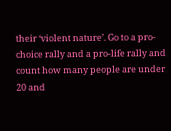their ‘violent nature’. Go to a pro-choice rally and a pro-life rally and count how many people are under 20 and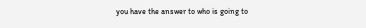you have the answer to who is going to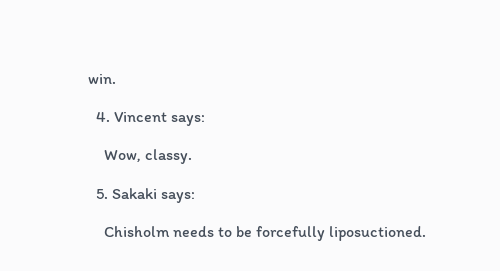win.

  4. Vincent says:

    Wow, classy.

  5. Sakaki says:

    Chisholm needs to be forcefully liposuctioned.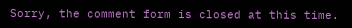Sorry, the comment form is closed at this time.